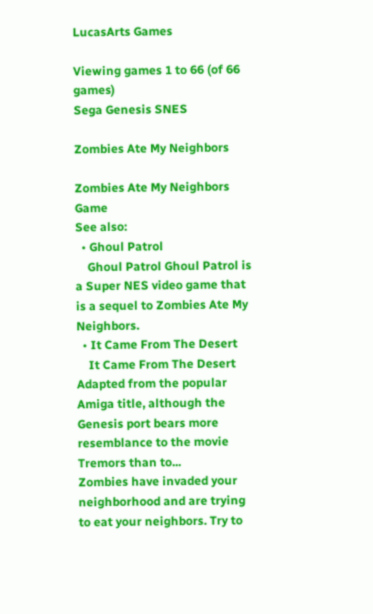LucasArts Games

Viewing games 1 to 66 (of 66 games)
Sega Genesis SNES

Zombies Ate My Neighbors

Zombies Ate My Neighbors Game
See also:
  • Ghoul Patrol
    Ghoul Patrol Ghoul Patrol is a Super NES video game that is a sequel to Zombies Ate My Neighbors.
  • It Came From The Desert
    It Came From The Desert Adapted from the popular Amiga title, although the Genesis port bears more resemblance to the movie Tremors than to...
Zombies have invaded your neighborhood and are trying to eat your neighbors. Try to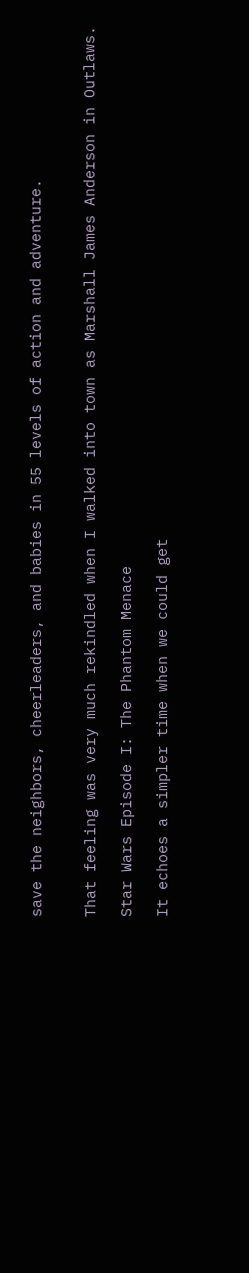save the neighbors, cheerleaders, and babies in 55 levels of action and adventure.


That feeling was very much rekindled when I walked into town as Marshall James Anderson in Outlaws.

Star Wars Episode I: The Phantom Menace

It echoes a simpler time when we could get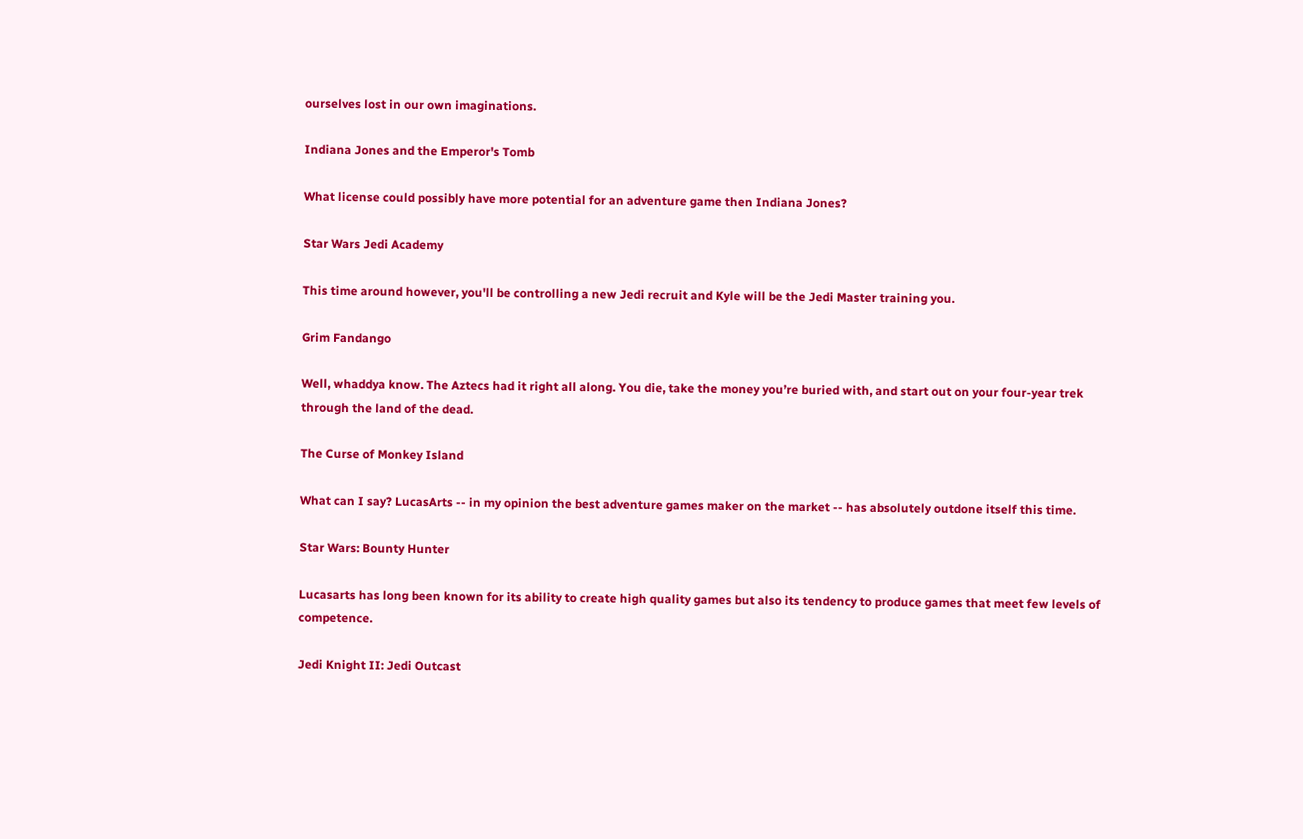ourselves lost in our own imaginations.

Indiana Jones and the Emperor's Tomb

What license could possibly have more potential for an adventure game then Indiana Jones?

Star Wars Jedi Academy

This time around however, you'll be controlling a new Jedi recruit and Kyle will be the Jedi Master training you.

Grim Fandango

Well, whaddya know. The Aztecs had it right all along. You die, take the money you’re buried with, and start out on your four-year trek through the land of the dead.

The Curse of Monkey Island

What can I say? LucasArts -- in my opinion the best adventure games maker on the market -- has absolutely outdone itself this time.

Star Wars: Bounty Hunter

Lucasarts has long been known for its ability to create high quality games but also its tendency to produce games that meet few levels of competence.

Jedi Knight II: Jedi Outcast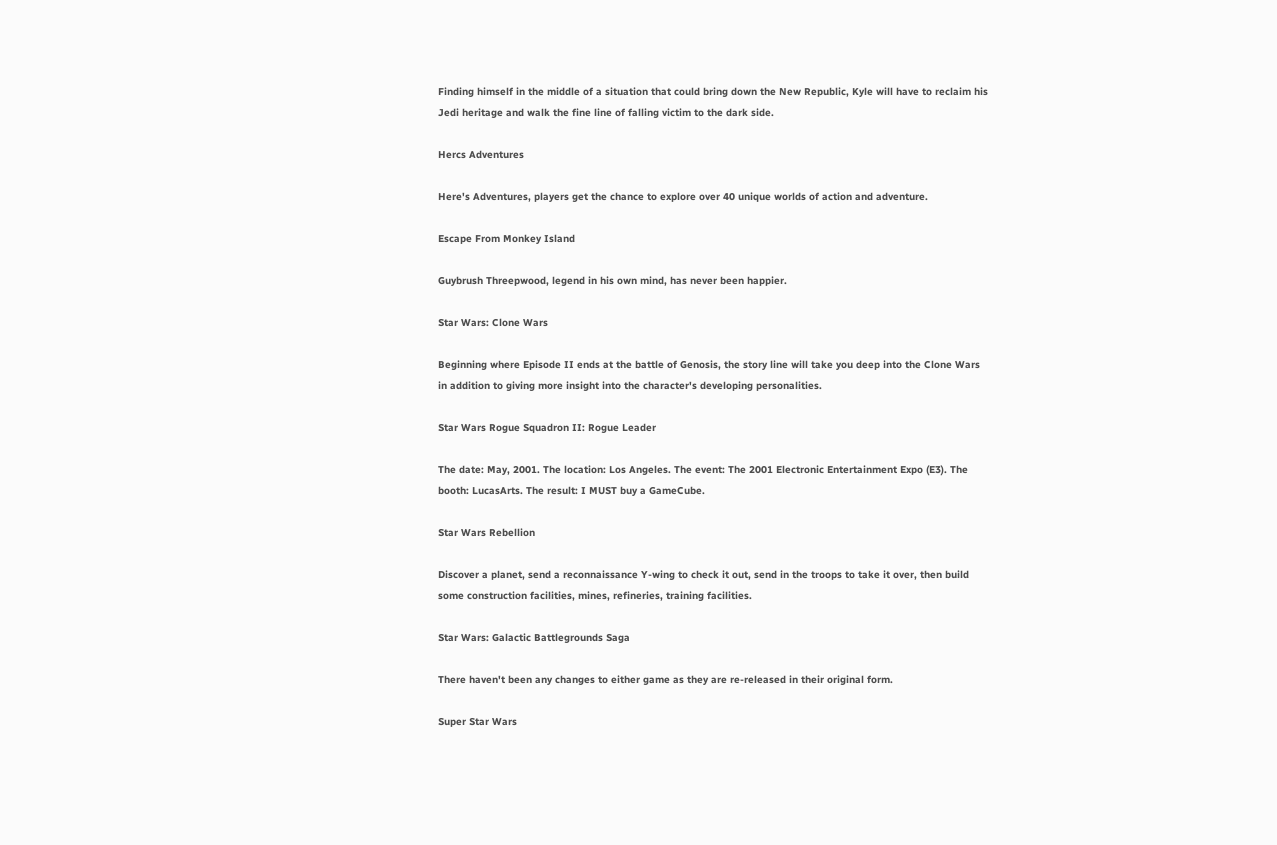Finding himself in the middle of a situation that could bring down the New Republic, Kyle will have to reclaim his Jedi heritage and walk the fine line of falling victim to the dark side.

Hercs Adventures

Here's Adventures, players get the chance to explore over 40 unique worlds of action and adventure.

Escape From Monkey Island

Guybrush Threepwood, legend in his own mind, has never been happier.

Star Wars: Clone Wars

Beginning where Episode II ends at the battle of Genosis, the story line will take you deep into the Clone Wars in addition to giving more insight into the character's developing personalities.

Star Wars Rogue Squadron II: Rogue Leader

The date: May, 2001. The location: Los Angeles. The event: The 2001 Electronic Entertainment Expo (E3). The booth: LucasArts. The result: I MUST buy a GameCube.

Star Wars Rebellion

Discover a planet, send a reconnaissance Y-wing to check it out, send in the troops to take it over, then build some construction facilities, mines, refineries, training facilities.

Star Wars: Galactic Battlegrounds Saga

There haven't been any changes to either game as they are re-released in their original form.

Super Star Wars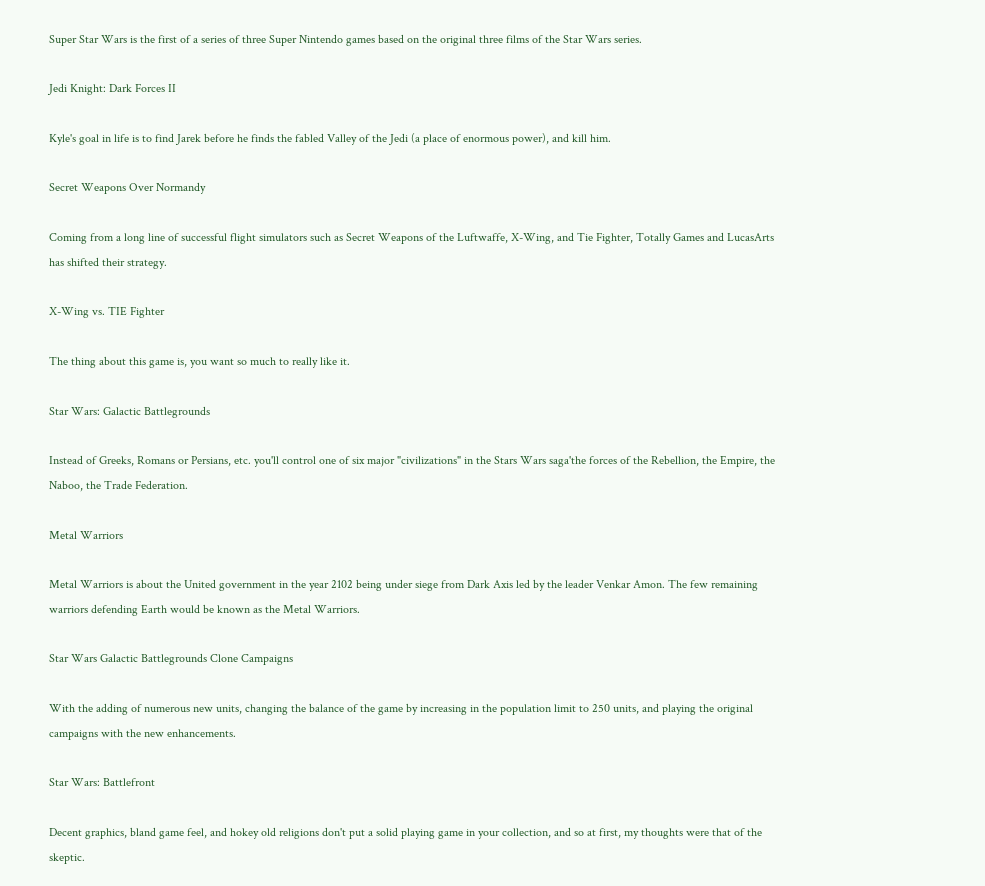Super Star Wars is the first of a series of three Super Nintendo games based on the original three films of the Star Wars series.

Jedi Knight: Dark Forces II

Kyle's goal in life is to find Jarek before he finds the fabled Valley of the Jedi (a place of enormous power), and kill him.

Secret Weapons Over Normandy

Coming from a long line of successful flight simulators such as Secret Weapons of the Luftwaffe, X-Wing, and Tie Fighter, Totally Games and LucasArts has shifted their strategy.

X-Wing vs. TIE Fighter

The thing about this game is, you want so much to really like it.

Star Wars: Galactic Battlegrounds

Instead of Greeks, Romans or Persians, etc. you'll control one of six major "civilizations" in the Stars Wars saga'the forces of the Rebellion, the Empire, the Naboo, the Trade Federation.

Metal Warriors

Metal Warriors is about the United government in the year 2102 being under siege from Dark Axis led by the leader Venkar Amon. The few remaining warriors defending Earth would be known as the Metal Warriors.

Star Wars Galactic Battlegrounds Clone Campaigns

With the adding of numerous new units, changing the balance of the game by increasing in the population limit to 250 units, and playing the original campaigns with the new enhancements.

Star Wars: Battlefront

Decent graphics, bland game feel, and hokey old religions don't put a solid playing game in your collection, and so at first, my thoughts were that of the skeptic.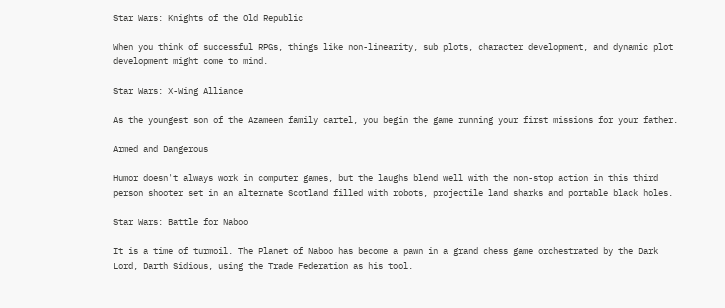Star Wars: Knights of the Old Republic

When you think of successful RPGs, things like non-linearity, sub plots, character development, and dynamic plot development might come to mind.

Star Wars: X-Wing Alliance

As the youngest son of the Azameen family cartel, you begin the game running your first missions for your father.

Armed and Dangerous

Humor doesn't always work in computer games, but the laughs blend well with the non-stop action in this third person shooter set in an alternate Scotland filled with robots, projectile land sharks and portable black holes.

Star Wars: Battle for Naboo

It is a time of turmoil. The Planet of Naboo has become a pawn in a grand chess game orchestrated by the Dark Lord, Darth Sidious, using the Trade Federation as his tool.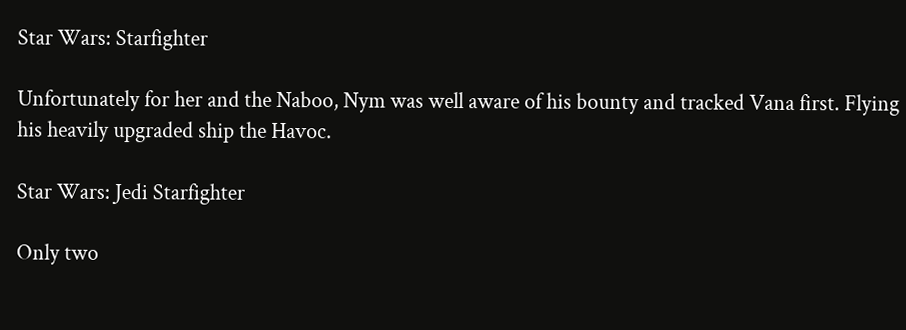Star Wars: Starfighter

Unfortunately for her and the Naboo, Nym was well aware of his bounty and tracked Vana first. Flying his heavily upgraded ship the Havoc.

Star Wars: Jedi Starfighter

Only two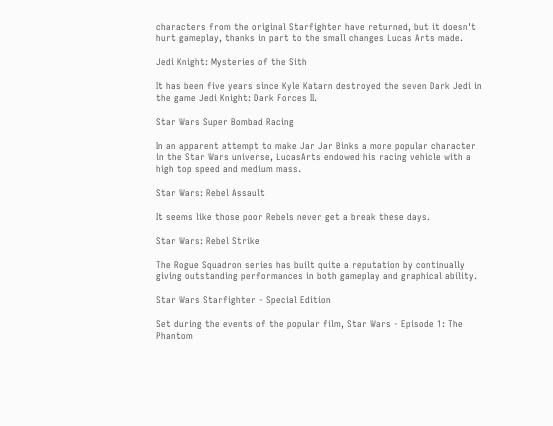characters from the original Starfighter have returned, but it doesn't hurt gameplay, thanks in part to the small changes Lucas Arts made.

Jedi Knight: Mysteries of the Sith

It has been five years since Kyle Katarn destroyed the seven Dark Jedi in the game Jedi Knight: Dark Forces II.

Star Wars Super Bombad Racing

In an apparent attempt to make Jar Jar Binks a more popular character in the Star Wars universe, LucasArts endowed his racing vehicle with a high top speed and medium mass.

Star Wars: Rebel Assault

It seems like those poor Rebels never get a break these days.

Star Wars: Rebel Strike

The Rogue Squadron series has built quite a reputation by continually giving outstanding performances in both gameplay and graphical ability.

Star Wars Starfighter - Special Edition

Set during the events of the popular film, Star Wars - Episode 1: The Phantom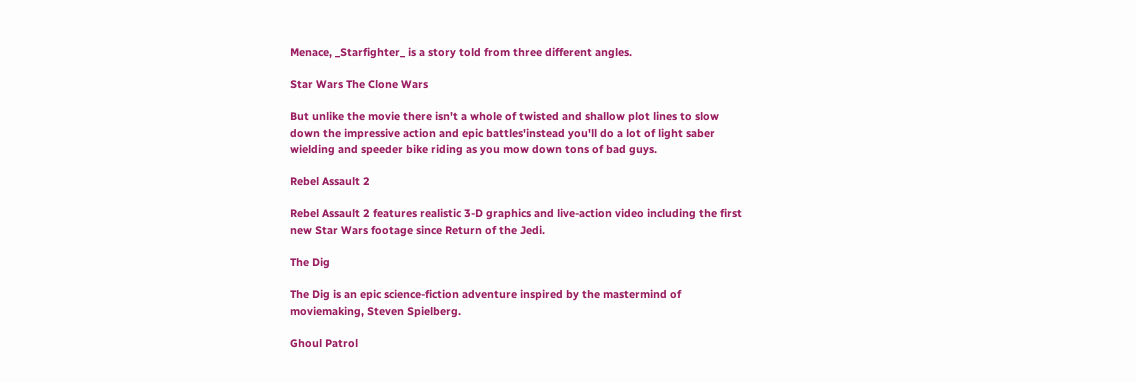Menace, _Starfighter_ is a story told from three different angles.

Star Wars The Clone Wars

But unlike the movie there isn't a whole of twisted and shallow plot lines to slow down the impressive action and epic battles'instead you'll do a lot of light saber wielding and speeder bike riding as you mow down tons of bad guys.

Rebel Assault 2

Rebel Assault 2 features realistic 3-D graphics and live-action video including the first new Star Wars footage since Return of the Jedi.

The Dig

The Dig is an epic science-fiction adventure inspired by the mastermind of moviemaking, Steven Spielberg.

Ghoul Patrol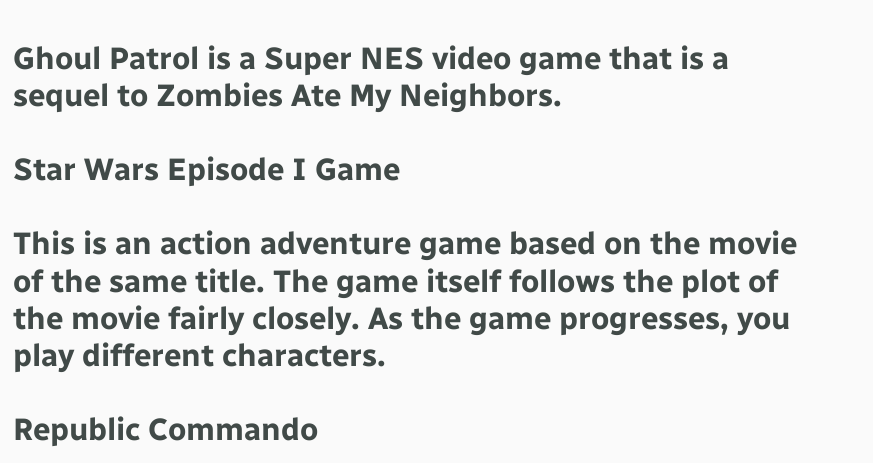Ghoul Patrol is a Super NES video game that is a sequel to Zombies Ate My Neighbors.

Star Wars Episode I Game

This is an action adventure game based on the movie of the same title. The game itself follows the plot of the movie fairly closely. As the game progresses, you play different characters.

Republic Commando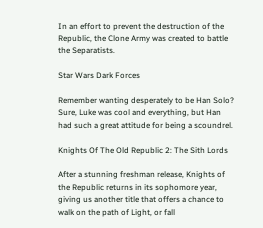In an effort to prevent the destruction of the Republic, the Clone Army was created to battle the Separatists.

Star Wars Dark Forces

Remember wanting desperately to be Han Solo? Sure, Luke was cool and everything, but Han had such a great attitude for being a scoundrel.

Knights Of The Old Republic 2: The Sith Lords

After a stunning freshman release, Knights of the Republic returns in its sophomore year, giving us another title that offers a chance to walk on the path of Light, or fall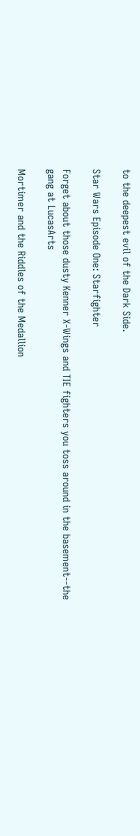to the deepest evil of the Dark Side.

Star Wars Episode One: Starfighter

Forget about those dusty Kenner X-Wings and TIE fighters you toss around in the basement--the gang at LucasArts

Mortimer and the Riddles of the Medallion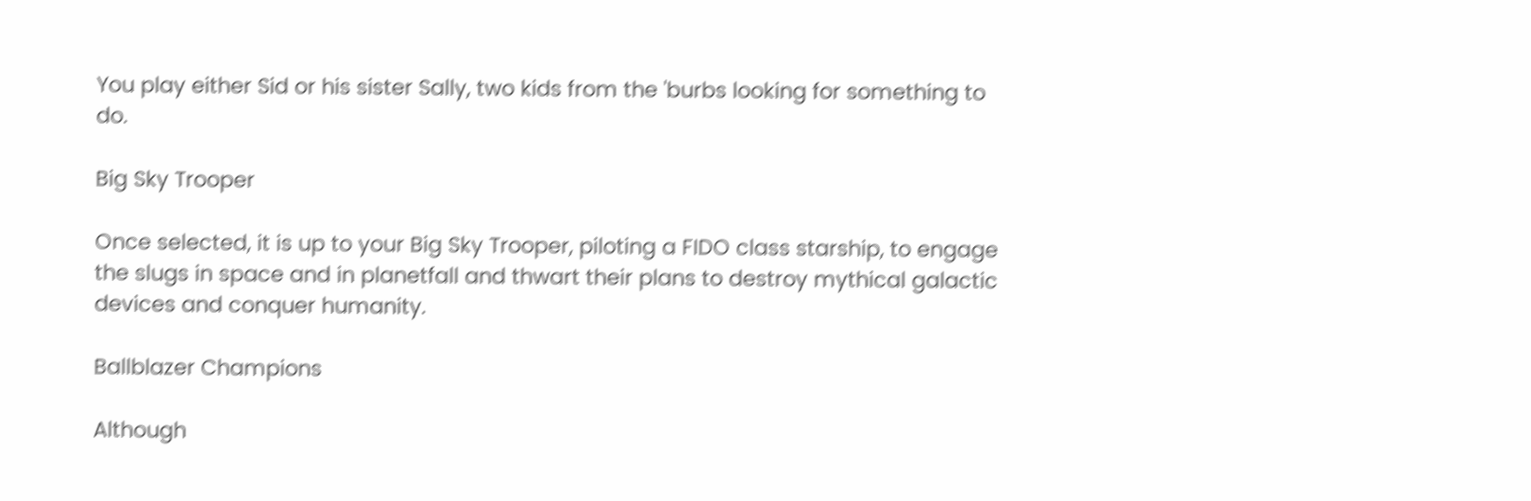You play either Sid or his sister Sally, two kids from the 'burbs looking for something to do.

Big Sky Trooper

Once selected, it is up to your Big Sky Trooper, piloting a FIDO class starship, to engage the slugs in space and in planetfall and thwart their plans to destroy mythical galactic devices and conquer humanity.

Ballblazer Champions

Although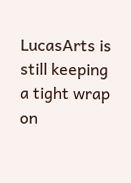LucasArts is still keeping a tight wrap on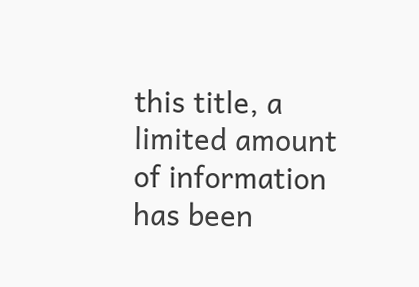this title, a limited amount of information has been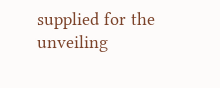supplied for the unveiling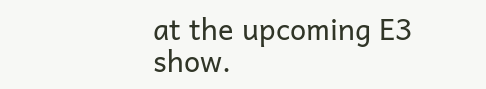at the upcoming E3 show.